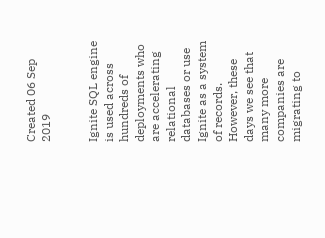Created 06 Sep 2019


Ignite SQL engine is used across hundreds of deployments who are accelerating relational databases or use Ignite as a system of records. However, these days we see that many more companies are migrating to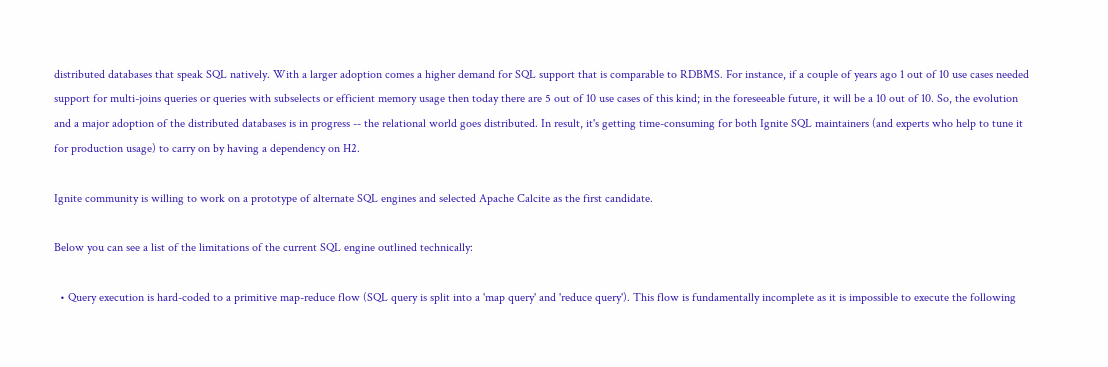distributed databases that speak SQL natively. With a larger adoption comes a higher demand for SQL support that is comparable to RDBMS. For instance, if a couple of years ago 1 out of 10 use cases needed support for multi-joins queries or queries with subselects or efficient memory usage then today there are 5 out of 10 use cases of this kind; in the foreseeable future, it will be a 10 out of 10. So, the evolution and a major adoption of the distributed databases is in progress -- the relational world goes distributed. In result, it's getting time-consuming for both Ignite SQL maintainers (and experts who help to tune it for production usage) to carry on by having a dependency on H2.

Ignite community is willing to work on a prototype of alternate SQL engines and selected Apache Calcite as the first candidate.

Below you can see a list of the limitations of the current SQL engine outlined technically:

  • Query execution is hard-coded to a primitive map-reduce flow (SQL query is split into a 'map query' and 'reduce query'). This flow is fundamentally incomplete as it is impossible to execute the following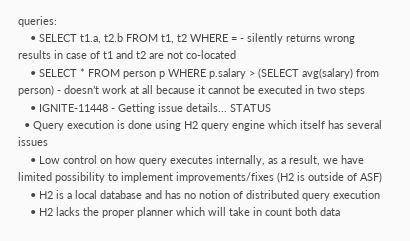queries:
    • SELECT t1.a, t2.b FROM t1, t2 WHERE = - silently returns wrong results in case of t1 and t2 are not co-located
    • SELECT * FROM person p WHERE p.salary > (SELECT avg(salary) from person) - doesn’t work at all because it cannot be executed in two steps
    • IGNITE-11448 - Getting issue details... STATUS
  • Query execution is done using H2 query engine which itself has several issues
    • Low control on how query executes internally, as a result, we have limited possibility to implement improvements/fixes (H2 is outside of ASF)
    • H2 is a local database and has no notion of distributed query execution
    • H2 lacks the proper planner which will take in count both data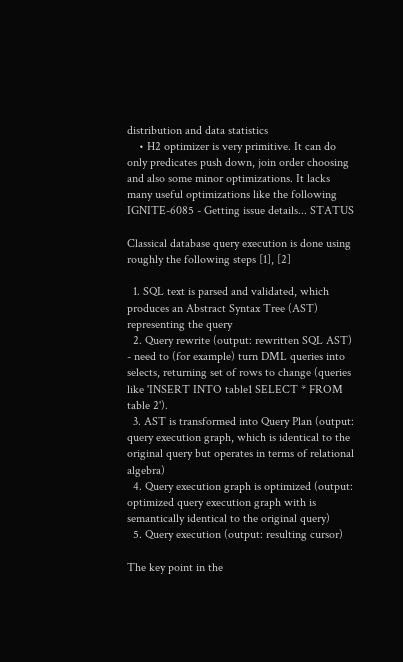distribution and data statistics
    • H2 optimizer is very primitive. It can do only predicates push down, join order choosing and also some minor optimizations. It lacks many useful optimizations like the following  IGNITE-6085 - Getting issue details... STATUS

Classical database query execution is done using roughly the following steps [1], [2]

  1. SQL text is parsed and validated, which produces an Abstract Syntax Tree (AST) representing the query
  2. Query rewrite (output: rewritten SQL AST) - need to (for example) turn DML queries into selects, returning set of rows to change (queries like 'INSERT INTO table1 SELECT * FROM table 2').
  3. AST is transformed into Query Plan (output: query execution graph, which is identical to the original query but operates in terms of relational algebra)
  4. Query execution graph is optimized (output: optimized query execution graph with is semantically identical to the original query)
  5. Query execution (output: resulting cursor)

The key point in the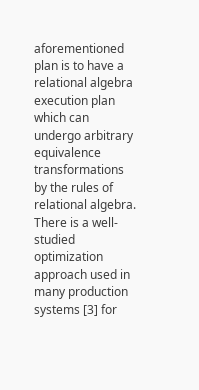aforementioned plan is to have a relational algebra execution plan which can undergo arbitrary equivalence transformations by the rules of relational algebra. There is a well-studied optimization approach used in many production systems [3] for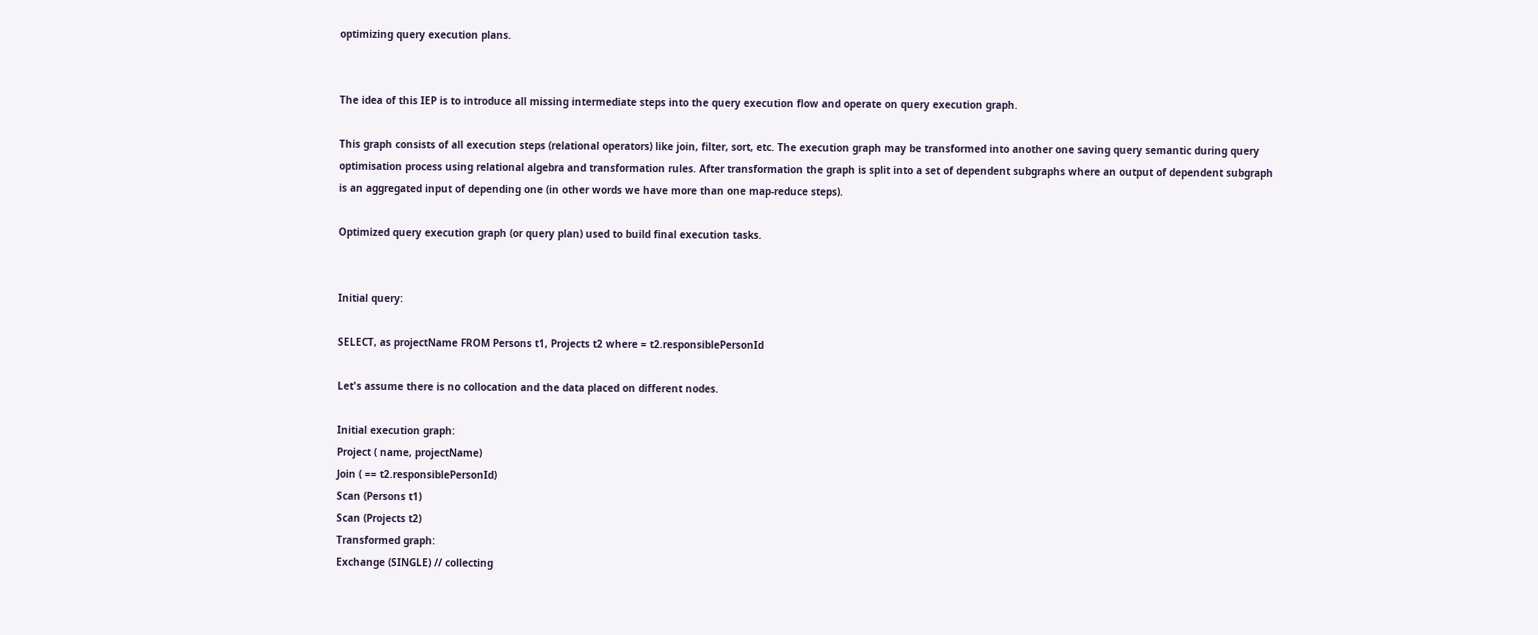optimizing query execution plans.


The idea of this IEP is to introduce all missing intermediate steps into the query execution flow and operate on query execution graph.

This graph consists of all execution steps (relational operators) like join, filter, sort, etc. The execution graph may be transformed into another one saving query semantic during query optimisation process using relational algebra and transformation rules. After transformation the graph is split into a set of dependent subgraphs where an output of dependent subgraph is an aggregated input of depending one (in other words we have more than one map-reduce steps).

Optimized query execution graph (or query plan) used to build final execution tasks.


Initial query:

SELECT, as projectName FROM Persons t1, Projects t2 where = t2.responsiblePersonId

Let's assume there is no collocation and the data placed on different nodes.

Initial execution graph:
Project ( name, projectName)
Join ( == t2.responsiblePersonId)
Scan (Persons t1)
Scan (Projects t2)
Transformed graph:
Exchange (SINGLE) // collecting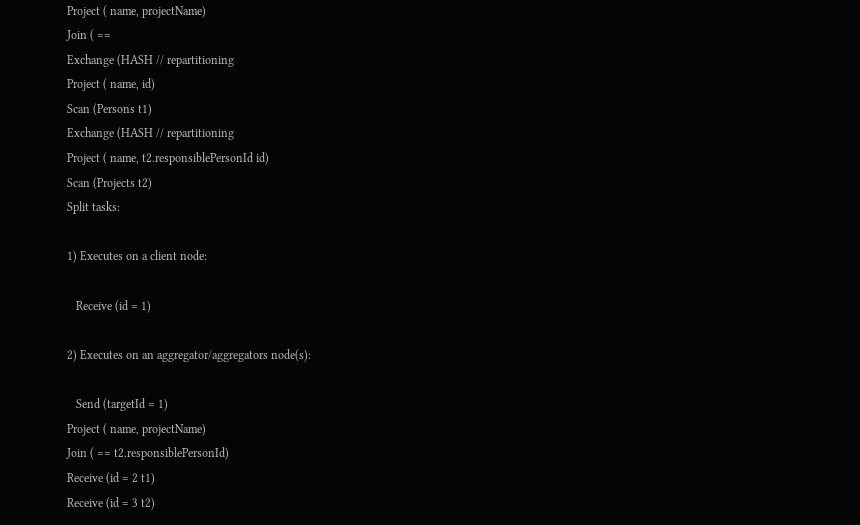Project ( name, projectName)
Join ( ==
Exchange (HASH // repartitioning
Project ( name, id)
Scan (Persons t1)
Exchange (HASH // repartitioning
Project ( name, t2.responsiblePersonId id)
Scan (Projects t2)
Split tasks:

1) Executes on a client node:

   Receive (id = 1)

2) Executes on an aggregator/aggregators node(s):

   Send (targetId = 1)
Project ( name, projectName)
Join ( == t2.responsiblePersonId)
Receive (id = 2 t1)
Receive (id = 3 t2)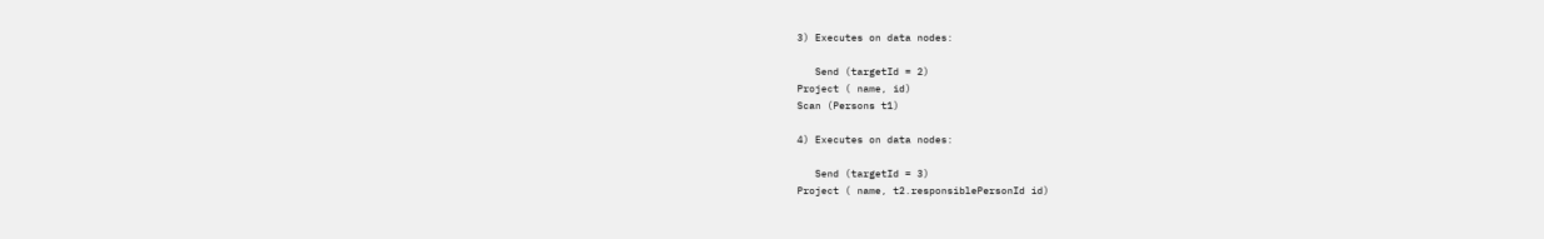3) Executes on data nodes:

   Send (targetId = 2)
Project ( name, id)
Scan (Persons t1)

4) Executes on data nodes:

   Send (targetId = 3)
Project ( name, t2.responsiblePersonId id)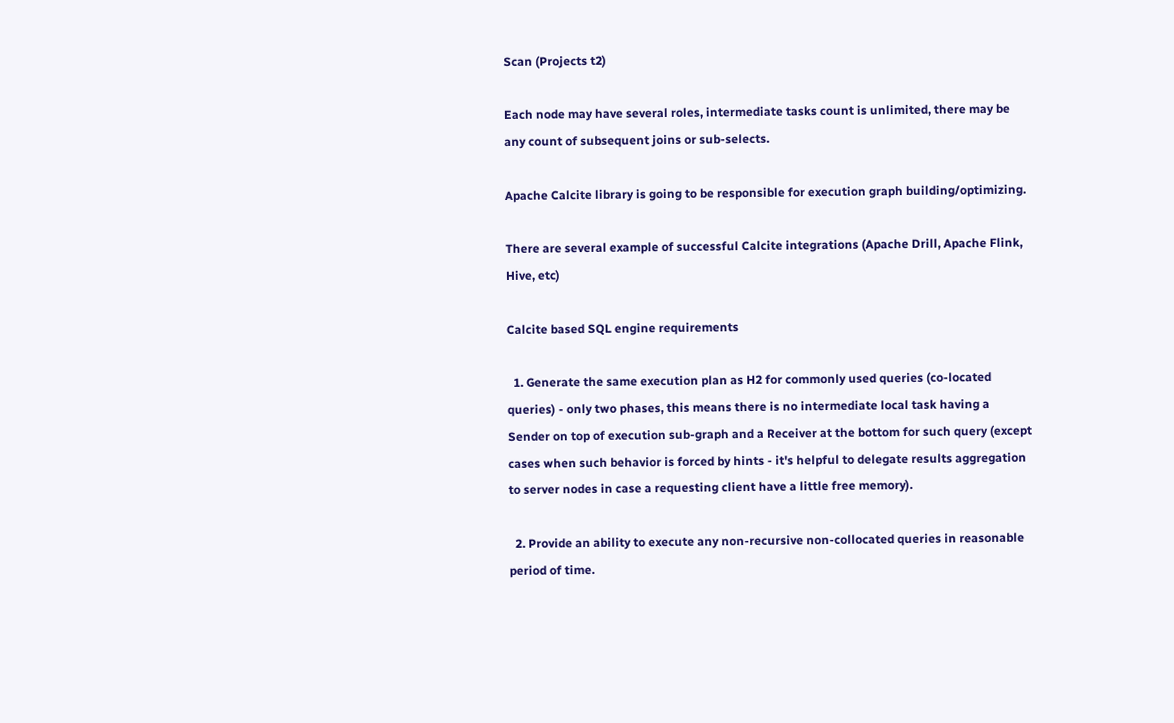Scan (Projects t2)

Each node may have several roles, intermediate tasks count is unlimited, there may be any count of subsequent joins or sub-selects.

Apache Calcite library is going to be responsible for execution graph building/optimizing.

There are several example of successful Calcite integrations (Apache Drill, Apache Flink, Hive, etc)

Calcite based SQL engine requirements

  1. Generate the same execution plan as H2 for commonly used queries (co-located queries) - only two phases, this means there is no intermediate local task having a Sender on top of execution sub-graph and a Receiver at the bottom for such query (except cases when such behavior is forced by hints - it's helpful to delegate results aggregation to server nodes in case a requesting client have a little free memory).

  2. Provide an ability to execute any non-recursive non-collocated queries in reasonable period of time.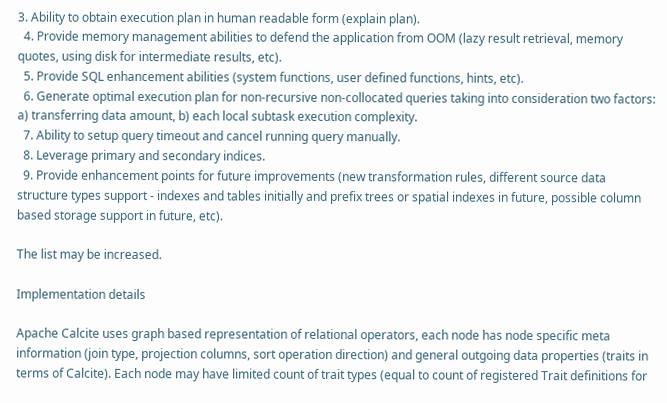3. Ability to obtain execution plan in human readable form (explain plan).
  4. Provide memory management abilities to defend the application from OOM (lazy result retrieval, memory quotes, using disk for intermediate results, etc).
  5. Provide SQL enhancement abilities (system functions, user defined functions, hints, etc).
  6. Generate optimal execution plan for non-recursive non-collocated queries taking into consideration two factors: a) transferring data amount, b) each local subtask execution complexity.
  7. Ability to setup query timeout and cancel running query manually.
  8. Leverage primary and secondary indices.
  9. Provide enhancement points for future improvements (new transformation rules, different source data structure types support - indexes and tables initially and prefix trees or spatial indexes in future, possible column based storage support in future, etc).

The list may be increased.

Implementation details

Apache Calcite uses graph based representation of relational operators, each node has node specific meta information (join type, projection columns, sort operation direction) and general outgoing data properties (traits in terms of Calcite). Each node may have limited count of trait types (equal to count of registered Trait definitions for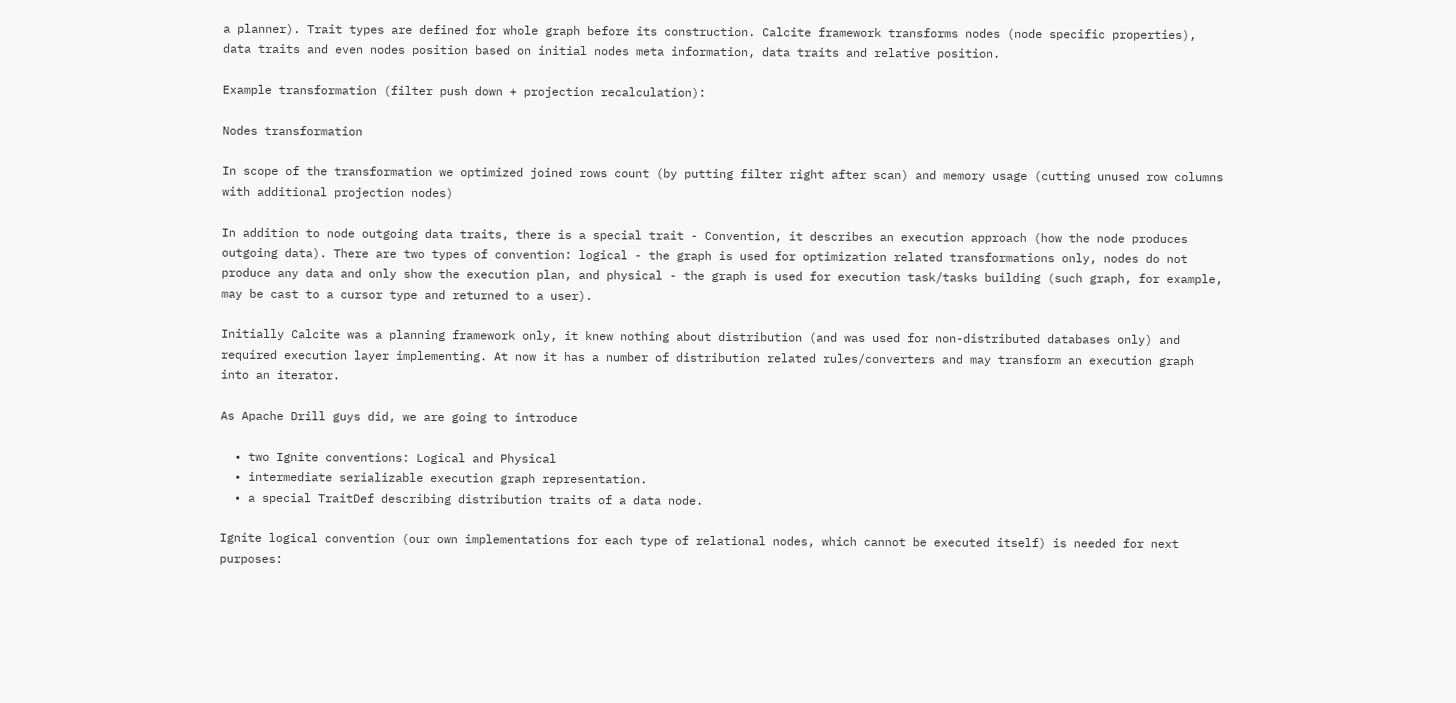a planner). Trait types are defined for whole graph before its construction. Calcite framework transforms nodes (node specific properties), data traits and even nodes position based on initial nodes meta information, data traits and relative position.

Example transformation (filter push down + projection recalculation):

Nodes transformation

In scope of the transformation we optimized joined rows count (by putting filter right after scan) and memory usage (cutting unused row columns with additional projection nodes)

In addition to node outgoing data traits, there is a special trait - Convention, it describes an execution approach (how the node produces outgoing data). There are two types of convention: logical - the graph is used for optimization related transformations only, nodes do not produce any data and only show the execution plan, and physical - the graph is used for execution task/tasks building (such graph, for example, may be cast to a cursor type and returned to a user).

Initially Calcite was a planning framework only, it knew nothing about distribution (and was used for non-distributed databases only) and required execution layer implementing. At now it has a number of distribution related rules/converters and may transform an execution graph into an iterator.

As Apache Drill guys did, we are going to introduce

  • two Ignite conventions: Logical and Physical
  • intermediate serializable execution graph representation.
  • a special TraitDef describing distribution traits of a data node.

Ignite logical convention (our own implementations for each type of relational nodes, which cannot be executed itself) is needed for next purposes: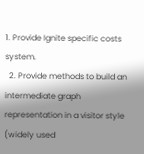1. Provide Ignite specific costs system.
  2. Provide methods to build an intermediate graph representation in a visitor style (widely used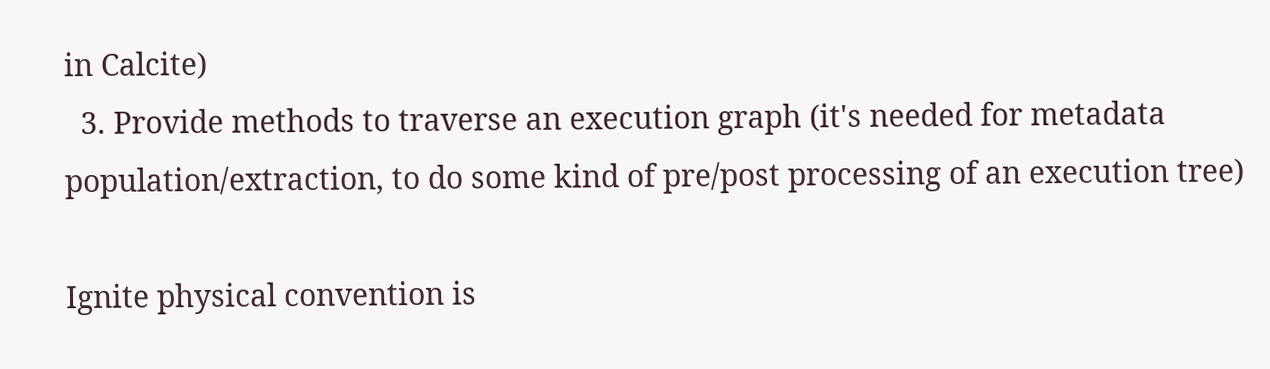in Calcite)
  3. Provide methods to traverse an execution graph (it's needed for metadata population/extraction, to do some kind of pre/post processing of an execution tree)

Ignite physical convention is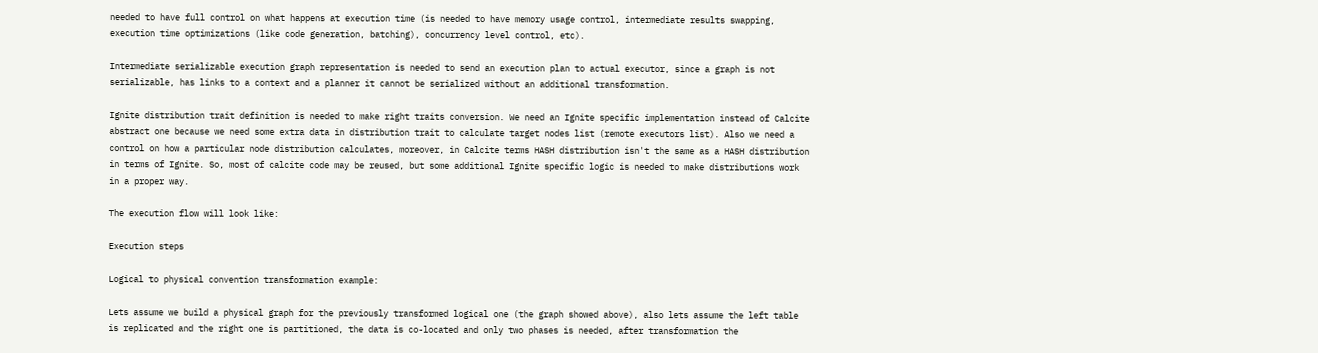needed to have full control on what happens at execution time (is needed to have memory usage control, intermediate results swapping, execution time optimizations (like code generation, batching), concurrency level control, etc).

Intermediate serializable execution graph representation is needed to send an execution plan to actual executor, since a graph is not serializable, has links to a context and a planner it cannot be serialized without an additional transformation.

Ignite distribution trait definition is needed to make right traits conversion. We need an Ignite specific implementation instead of Calcite abstract one because we need some extra data in distribution trait to calculate target nodes list (remote executors list). Also we need a control on how a particular node distribution calculates, moreover, in Calcite terms HASH distribution isn't the same as a HASH distribution in terms of Ignite. So, most of calcite code may be reused, but some additional Ignite specific logic is needed to make distributions work in a proper way.

The execution flow will look like:

Execution steps

Logical to physical convention transformation example:

Lets assume we build a physical graph for the previously transformed logical one (the graph showed above), also lets assume the left table is replicated and the right one is partitioned, the data is co-located and only two phases is needed, after transformation the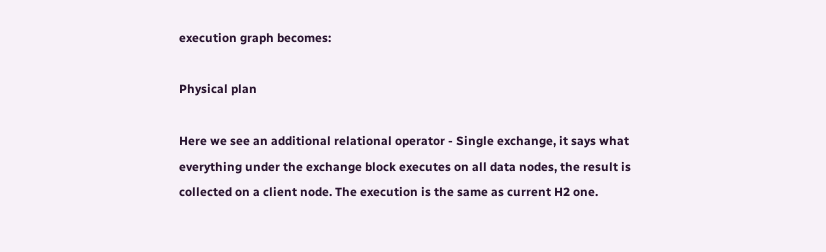execution graph becomes:

Physical plan

Here we see an additional relational operator - Single exchange, it says what everything under the exchange block executes on all data nodes, the result is collected on a client node. The execution is the same as current H2 one.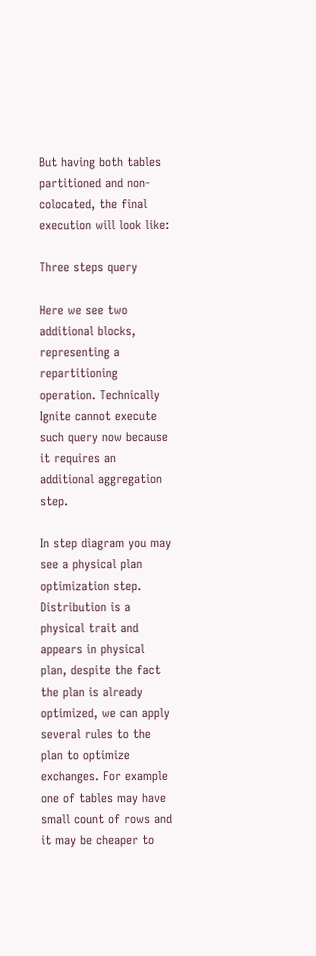But having both tables partitioned and non-colocated, the final execution will look like:

Three steps query

Here we see two additional blocks, representing a repartitioning operation. Technically Ignite cannot execute such query now because it requires an additional aggregation step.

In step diagram you may see a physical plan optimization step. Distribution is a physical trait and appears in physical plan, despite the fact the plan is already optimized, we can apply several rules to the plan to optimize exchanges. For example one of tables may have small count of rows and it may be cheaper to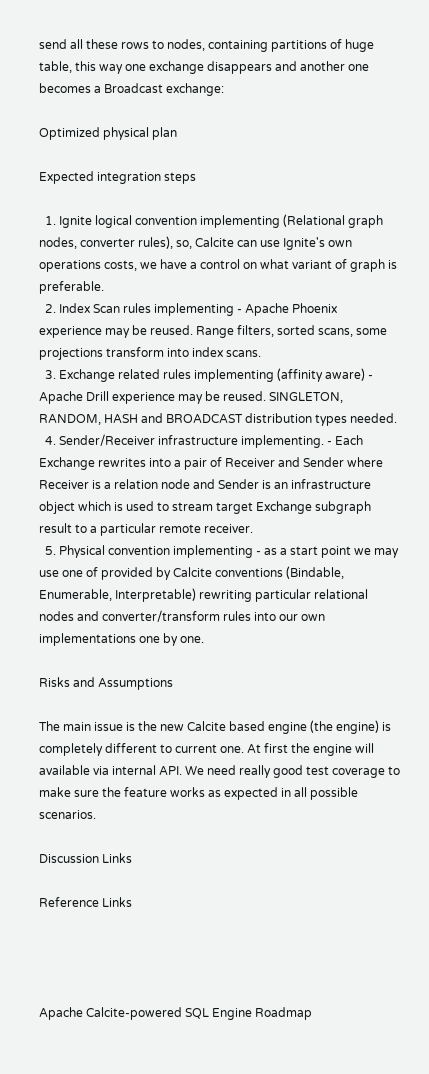send all these rows to nodes, containing partitions of huge table, this way one exchange disappears and another one becomes a Broadcast exchange:

Optimized physical plan

Expected integration steps

  1. Ignite logical convention implementing (Relational graph nodes, converter rules), so, Calcite can use Ignite's own operations costs, we have a control on what variant of graph is preferable.
  2. Index Scan rules implementing - Apache Phoenix experience may be reused. Range filters, sorted scans, some projections transform into index scans.
  3. Exchange related rules implementing (affinity aware) - Apache Drill experience may be reused. SINGLETON, RANDOM, HASH and BROADCAST distribution types needed.
  4. Sender/Receiver infrastructure implementing. - Each Exchange rewrites into a pair of Receiver and Sender where Receiver is a relation node and Sender is an infrastructure object which is used to stream target Exchange subgraph result to a particular remote receiver.
  5. Physical convention implementing - as a start point we may use one of provided by Calcite conventions (Bindable, Enumerable, Interpretable) rewriting particular relational nodes and converter/transform rules into our own implementations one by one.

Risks and Assumptions

The main issue is the new Calcite based engine (the engine) is completely different to current one. At first the engine will available via internal API. We need really good test coverage to make sure the feature works as expected in all possible scenarios.

Discussion Links

Reference Links




Apache Calcite-powered SQL Engine Roadmap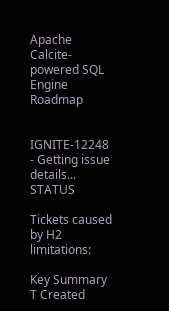Apache Calcite-powered SQL Engine Roadmap


IGNITE-12248 - Getting issue details... STATUS

Tickets caused by H2 limitations:

Key Summary T Created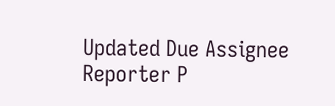Updated Due Assignee Reporter P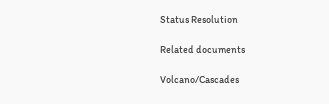Status Resolution

Related documents

Volcano/Cascades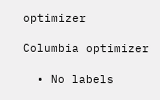optimizer

Columbia optimizer

  • No labels